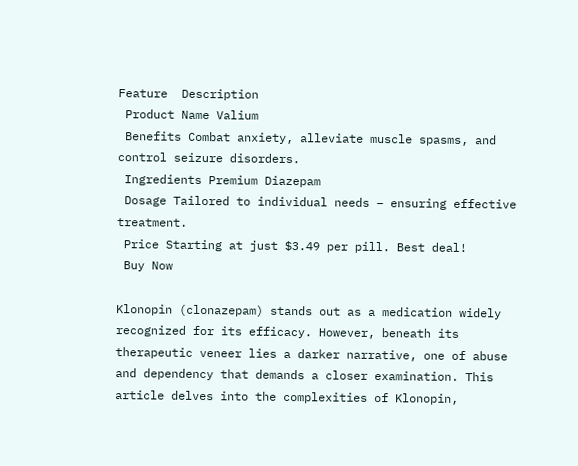Feature  Description
 Product Name Valium
 Benefits Combat anxiety, alleviate muscle spasms, and control seizure disorders.
 Ingredients Premium Diazepam
 Dosage Tailored to individual needs – ensuring effective treatment.
 Price Starting at just $3.49 per pill. Best deal!
 Buy Now

Klonopin (clonazepam) stands out as a medication widely recognized for its efficacy. However, beneath its therapeutic veneer lies a darker narrative, one of abuse and dependency that demands a closer examination. This article delves into the complexities of Klonopin,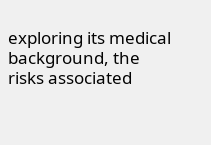exploring its medical background, the risks associated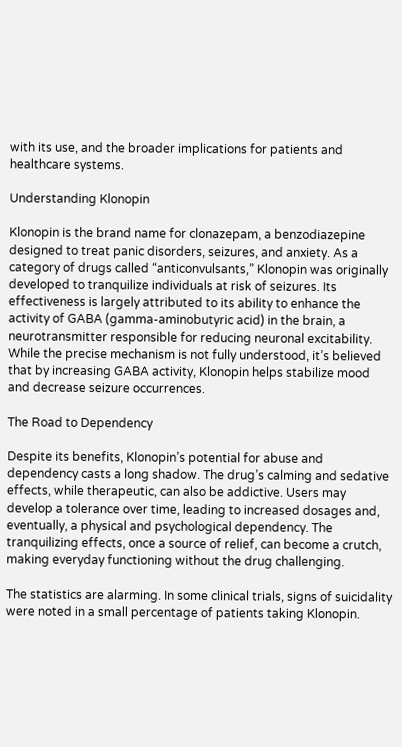with its use, and the broader implications for patients and healthcare systems.

Understanding Klonopin

Klonopin is the brand name for clonazepam, a benzodiazepine designed to treat panic disorders, seizures, and anxiety. As a category of drugs called “anticonvulsants,” Klonopin was originally developed to tranquilize individuals at risk of seizures. Its effectiveness is largely attributed to its ability to enhance the activity of GABA (gamma-aminobutyric acid) in the brain, a neurotransmitter responsible for reducing neuronal excitability. While the precise mechanism is not fully understood, it’s believed that by increasing GABA activity, Klonopin helps stabilize mood and decrease seizure occurrences.

The Road to Dependency

Despite its benefits, Klonopin’s potential for abuse and dependency casts a long shadow. The drug’s calming and sedative effects, while therapeutic, can also be addictive. Users may develop a tolerance over time, leading to increased dosages and, eventually, a physical and psychological dependency. The tranquilizing effects, once a source of relief, can become a crutch, making everyday functioning without the drug challenging.

The statistics are alarming. In some clinical trials, signs of suicidality were noted in a small percentage of patients taking Klonopin.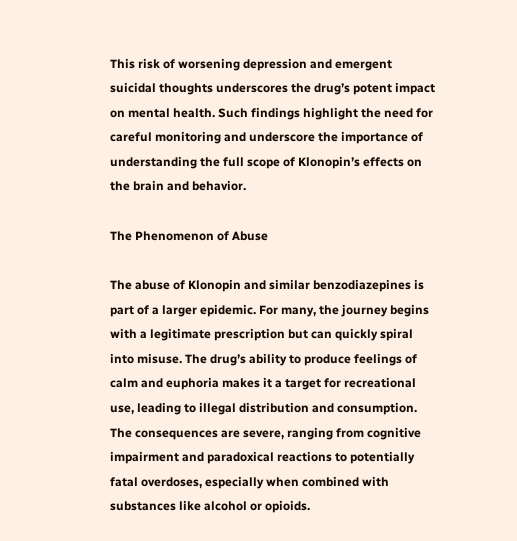This risk of worsening depression and emergent suicidal thoughts underscores the drug’s potent impact on mental health. Such findings highlight the need for careful monitoring and underscore the importance of understanding the full scope of Klonopin’s effects on the brain and behavior.

The Phenomenon of Abuse

The abuse of Klonopin and similar benzodiazepines is part of a larger epidemic. For many, the journey begins with a legitimate prescription but can quickly spiral into misuse. The drug’s ability to produce feelings of calm and euphoria makes it a target for recreational use, leading to illegal distribution and consumption. The consequences are severe, ranging from cognitive impairment and paradoxical reactions to potentially fatal overdoses, especially when combined with substances like alcohol or opioids.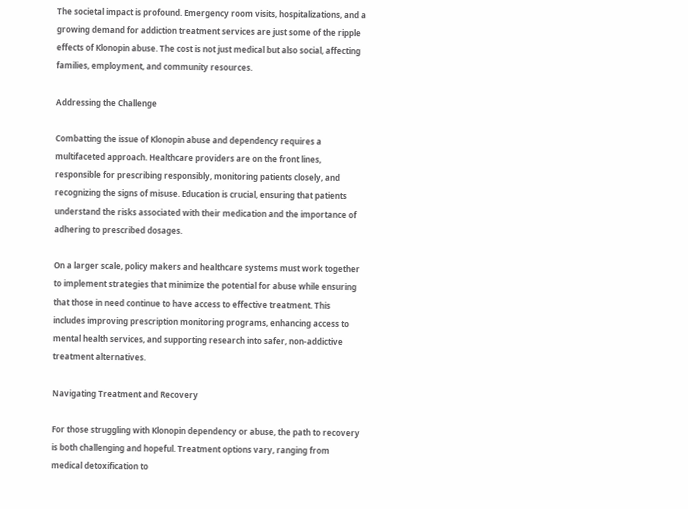The societal impact is profound. Emergency room visits, hospitalizations, and a growing demand for addiction treatment services are just some of the ripple effects of Klonopin abuse. The cost is not just medical but also social, affecting families, employment, and community resources.

Addressing the Challenge

Combatting the issue of Klonopin abuse and dependency requires a multifaceted approach. Healthcare providers are on the front lines, responsible for prescribing responsibly, monitoring patients closely, and recognizing the signs of misuse. Education is crucial, ensuring that patients understand the risks associated with their medication and the importance of adhering to prescribed dosages.

On a larger scale, policy makers and healthcare systems must work together to implement strategies that minimize the potential for abuse while ensuring that those in need continue to have access to effective treatment. This includes improving prescription monitoring programs, enhancing access to mental health services, and supporting research into safer, non-addictive treatment alternatives.

Navigating Treatment and Recovery

For those struggling with Klonopin dependency or abuse, the path to recovery is both challenging and hopeful. Treatment options vary, ranging from medical detoxification to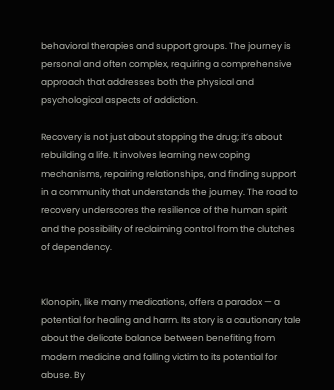behavioral therapies and support groups. The journey is personal and often complex, requiring a comprehensive approach that addresses both the physical and psychological aspects of addiction.

Recovery is not just about stopping the drug; it’s about rebuilding a life. It involves learning new coping mechanisms, repairing relationships, and finding support in a community that understands the journey. The road to recovery underscores the resilience of the human spirit and the possibility of reclaiming control from the clutches of dependency.


Klonopin, like many medications, offers a paradox — a potential for healing and harm. Its story is a cautionary tale about the delicate balance between benefiting from modern medicine and falling victim to its potential for abuse. By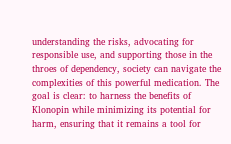understanding the risks, advocating for responsible use, and supporting those in the throes of dependency, society can navigate the complexities of this powerful medication. The goal is clear: to harness the benefits of Klonopin while minimizing its potential for harm, ensuring that it remains a tool for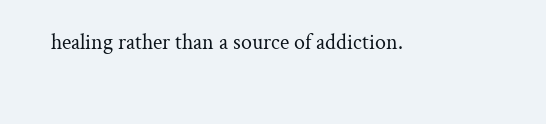healing rather than a source of addiction.